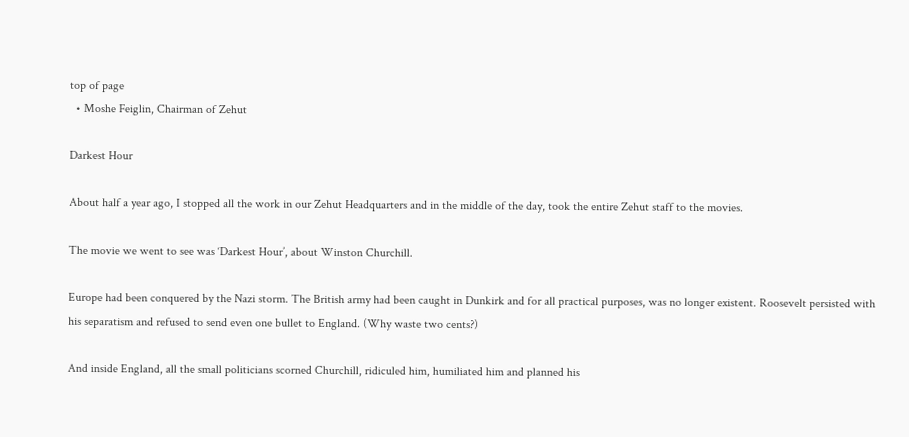top of page
  • Moshe Feiglin, Chairman of Zehut

Darkest Hour

About half a year ago, I stopped all the work in our Zehut Headquarters and in the middle of the day, took the entire Zehut staff to the movies.

The movie we went to see was ‘Darkest Hour’, about Winston Churchill.

Europe had been conquered by the Nazi storm. The British army had been caught in Dunkirk and for all practical purposes, was no longer existent. Roosevelt persisted with his separatism and refused to send even one bullet to England. (Why waste two cents?)

And inside England, all the small politicians scorned Churchill, ridiculed him, humiliated him and planned his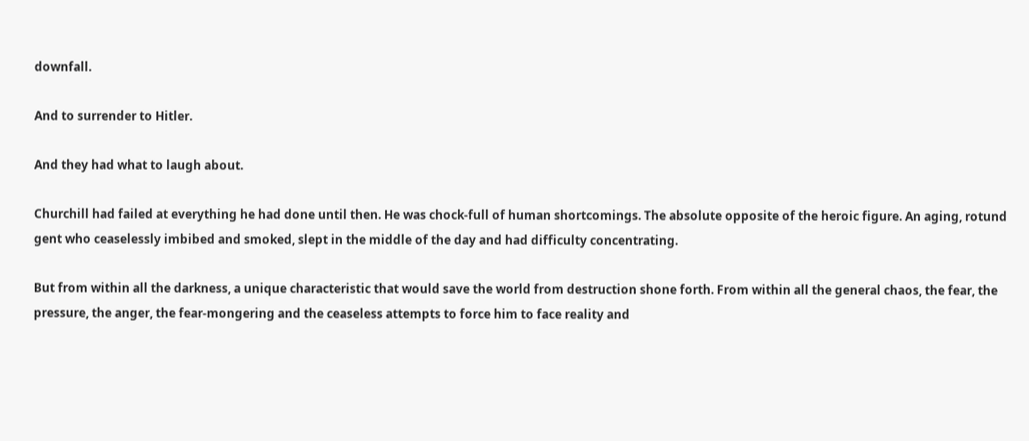downfall.

And to surrender to Hitler.

And they had what to laugh about.

Churchill had failed at everything he had done until then. He was chock-full of human shortcomings. The absolute opposite of the heroic figure. An aging, rotund gent who ceaselessly imbibed and smoked, slept in the middle of the day and had difficulty concentrating.

But from within all the darkness, a unique characteristic that would save the world from destruction shone forth. From within all the general chaos, the fear, the pressure, the anger, the fear-mongering and the ceaseless attempts to force him to face reality and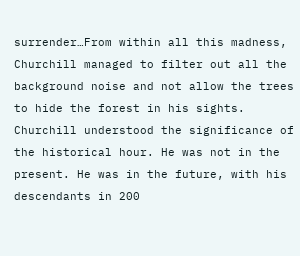surrender…From within all this madness, Churchill managed to filter out all the background noise and not allow the trees to hide the forest in his sights. Churchill understood the significance of the historical hour. He was not in the present. He was in the future, with his descendants in 200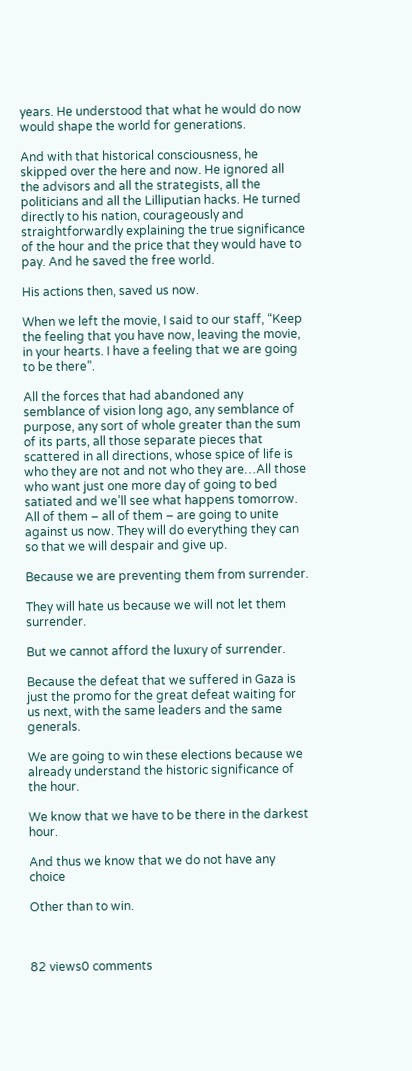years. He understood that what he would do now would shape the world for generations.

And with that historical consciousness, he skipped over the here and now. He ignored all the advisors and all the strategists, all the politicians and all the Lilliputian hacks. He turned directly to his nation, courageously and straightforwardly explaining the true significance of the hour and the price that they would have to pay. And he saved the free world.

His actions then, saved us now.

When we left the movie, I said to our staff, “Keep the feeling that you have now, leaving the movie, in your hearts. I have a feeling that we are going to be there”.

All the forces that had abandoned any semblance of vision long ago, any semblance of purpose, any sort of whole greater than the sum of its parts, all those separate pieces that scattered in all directions, whose spice of life is who they are not and not who they are…All those who want just one more day of going to bed satiated and we’ll see what happens tomorrow. All of them – all of them – are going to unite against us now. They will do everything they can so that we will despair and give up.

Because we are preventing them from surrender.

They will hate us because we will not let them surrender.

But we cannot afford the luxury of surrender.

Because the defeat that we suffered in Gaza is just the promo for the great defeat waiting for us next, with the same leaders and the same generals.

We are going to win these elections because we already understand the historic significance of the hour.

We know that we have to be there in the darkest hour.

And thus we know that we do not have any choice

Other than to win.



82 views0 comments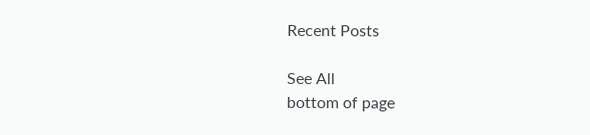Recent Posts

See All
bottom of page